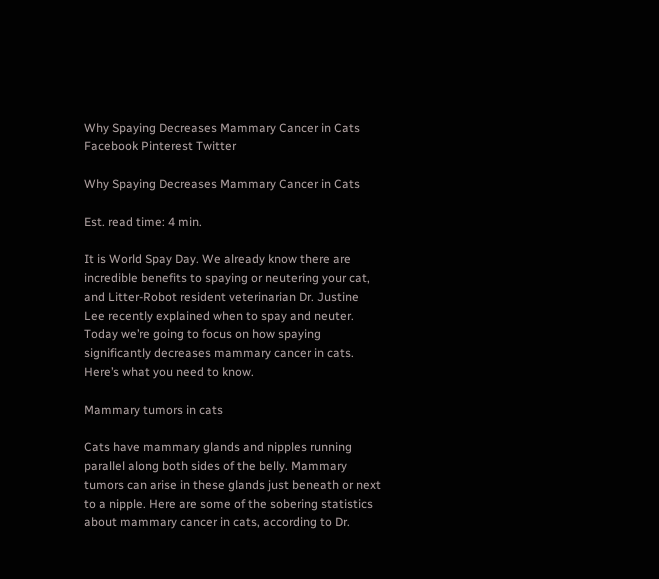Why Spaying Decreases Mammary Cancer in Cats
Facebook Pinterest Twitter

Why Spaying Decreases Mammary Cancer in Cats

Est. read time: 4 min.

It is World Spay Day. We already know there are incredible benefits to spaying or neutering your cat, and Litter-Robot resident veterinarian Dr. Justine Lee recently explained when to spay and neuter. Today we’re going to focus on how spaying significantly decreases mammary cancer in cats. Here’s what you need to know.

Mammary tumors in cats

Cats have mammary glands and nipples running parallel along both sides of the belly. Mammary tumors can arise in these glands just beneath or next to a nipple. Here are some of the sobering statistics about mammary cancer in cats, according to Dr.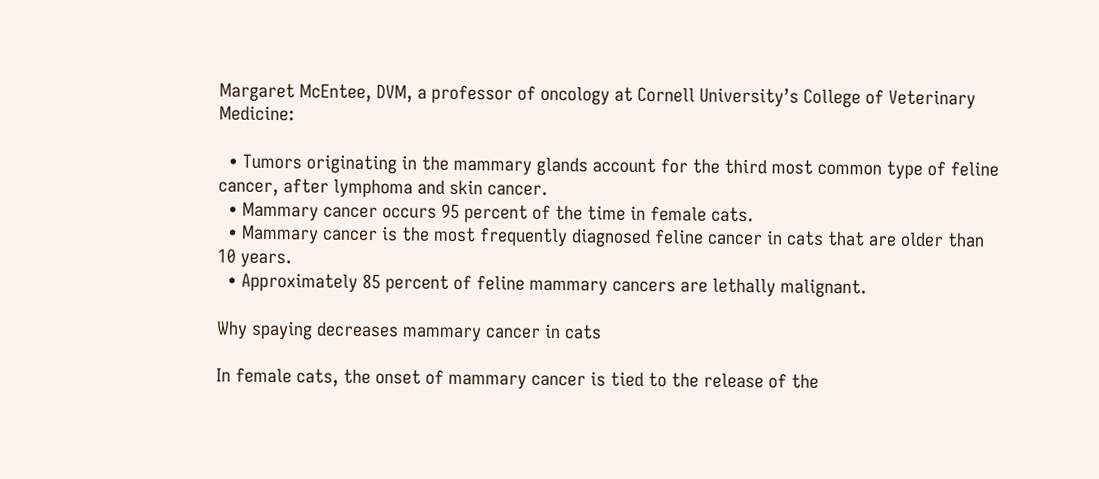Margaret McEntee, DVM, a professor of oncology at Cornell University’s College of Veterinary Medicine:

  • Tumors originating in the mammary glands account for the third most common type of feline cancer, after lymphoma and skin cancer.
  • Mammary cancer occurs 95 percent of the time in female cats.
  • Mammary cancer is the most frequently diagnosed feline cancer in cats that are older than 10 years.
  • Approximately 85 percent of feline mammary cancers are lethally malignant.

Why spaying decreases mammary cancer in cats

In female cats, the onset of mammary cancer is tied to the release of the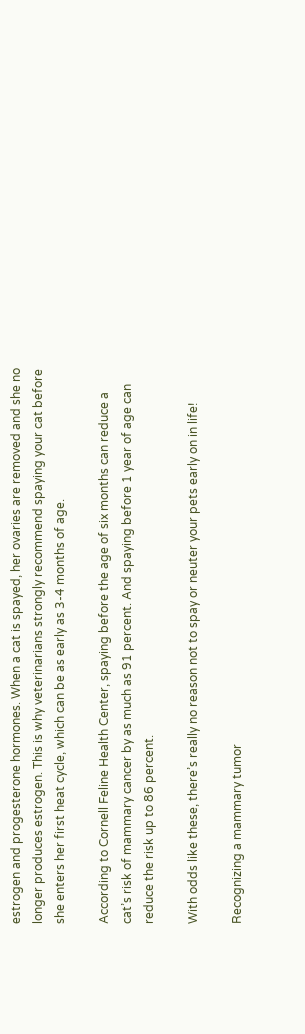estrogen and progesterone hormones. When a cat is spayed, her ovaries are removed and she no longer produces estrogen. This is why veterinarians strongly recommend spaying your cat before she enters her first heat cycle, which can be as early as 3-4 months of age.

According to Cornell Feline Health Center, spaying before the age of six months can reduce a cat’s risk of mammary cancer by as much as 91 percent. And spaying before 1 year of age can reduce the risk up to 86 percent.

With odds like these, there’s really no reason not to spay or neuter your pets early on in life!

Recognizing a mammary tumor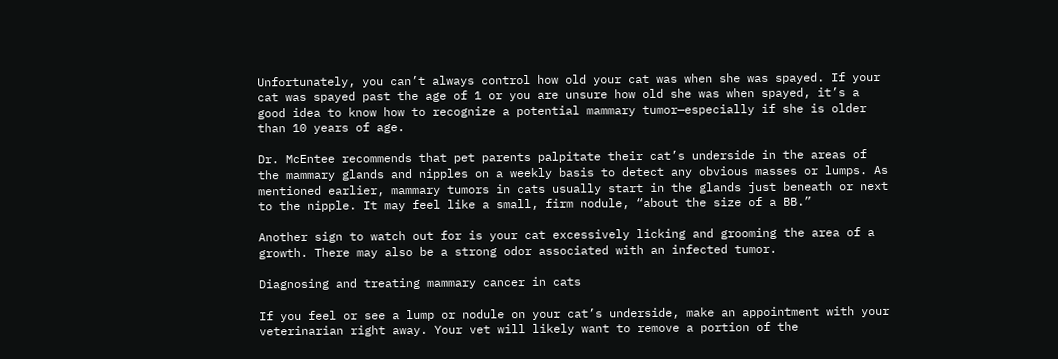Unfortunately, you can’t always control how old your cat was when she was spayed. If your cat was spayed past the age of 1 or you are unsure how old she was when spayed, it’s a good idea to know how to recognize a potential mammary tumor—especially if she is older than 10 years of age.

Dr. McEntee recommends that pet parents palpitate their cat’s underside in the areas of the mammary glands and nipples on a weekly basis to detect any obvious masses or lumps. As mentioned earlier, mammary tumors in cats usually start in the glands just beneath or next to the nipple. It may feel like a small, firm nodule, “about the size of a BB.”

Another sign to watch out for is your cat excessively licking and grooming the area of a growth. There may also be a strong odor associated with an infected tumor.

Diagnosing and treating mammary cancer in cats

If you feel or see a lump or nodule on your cat’s underside, make an appointment with your veterinarian right away. Your vet will likely want to remove a portion of the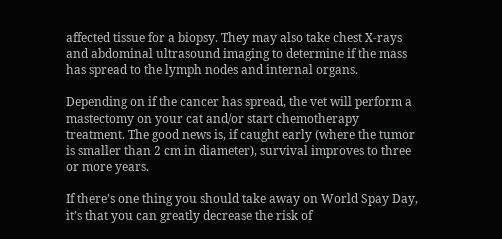affected tissue for a biopsy. They may also take chest X-rays and abdominal ultrasound imaging to determine if the mass has spread to the lymph nodes and internal organs.

Depending on if the cancer has spread, the vet will perform a mastectomy on your cat and/or start chemotherapy treatment. The good news is, if caught early (where the tumor is smaller than 2 cm in diameter), survival improves to three or more years.

If there’s one thing you should take away on World Spay Day, it’s that you can greatly decrease the risk of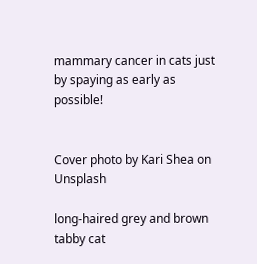mammary cancer in cats just by spaying as early as possible!


Cover photo by Kari Shea on Unsplash

long-haired grey and brown tabby cat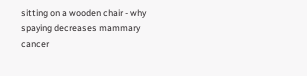sitting on a wooden chair - why spaying decreases mammary cancer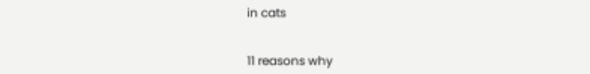in cats


11 reasons why